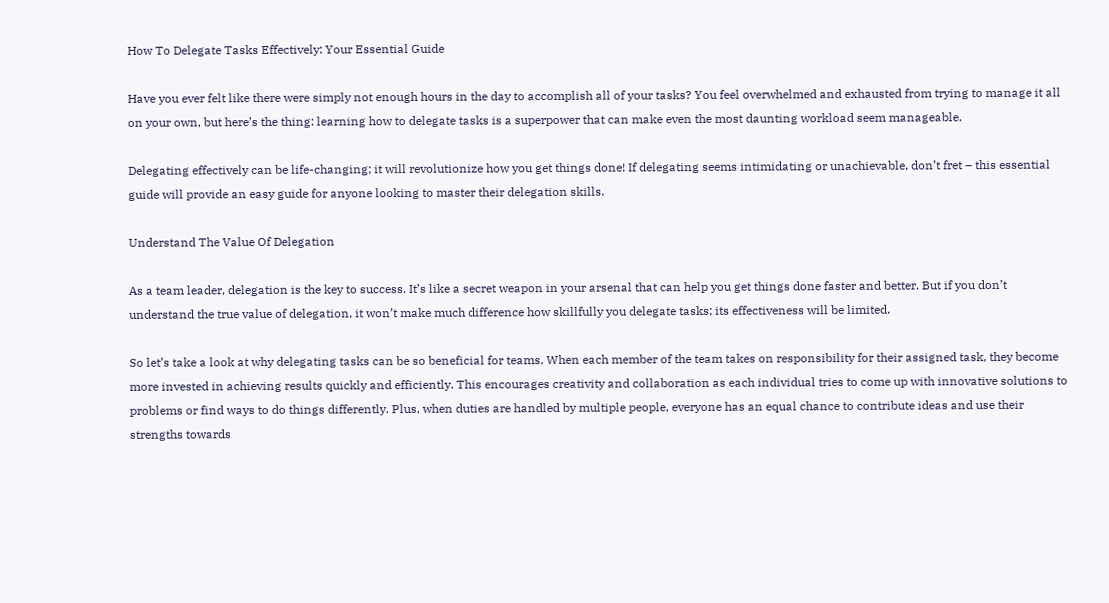How To Delegate Tasks Effectively: Your Essential Guide

Have you ever felt like there were simply not enough hours in the day to accomplish all of your tasks? You feel overwhelmed and exhausted from trying to manage it all on your own, but here’s the thing: learning how to delegate tasks is a superpower that can make even the most daunting workload seem manageable.

Delegating effectively can be life-changing; it will revolutionize how you get things done! If delegating seems intimidating or unachievable, don’t fret – this essential guide will provide an easy guide for anyone looking to master their delegation skills.

Understand The Value Of Delegation

As a team leader, delegation is the key to success. It’s like a secret weapon in your arsenal that can help you get things done faster and better. But if you don’t understand the true value of delegation, it won’t make much difference how skillfully you delegate tasks; its effectiveness will be limited.

So let’s take a look at why delegating tasks can be so beneficial for teams. When each member of the team takes on responsibility for their assigned task, they become more invested in achieving results quickly and efficiently. This encourages creativity and collaboration as each individual tries to come up with innovative solutions to problems or find ways to do things differently. Plus, when duties are handled by multiple people, everyone has an equal chance to contribute ideas and use their strengths towards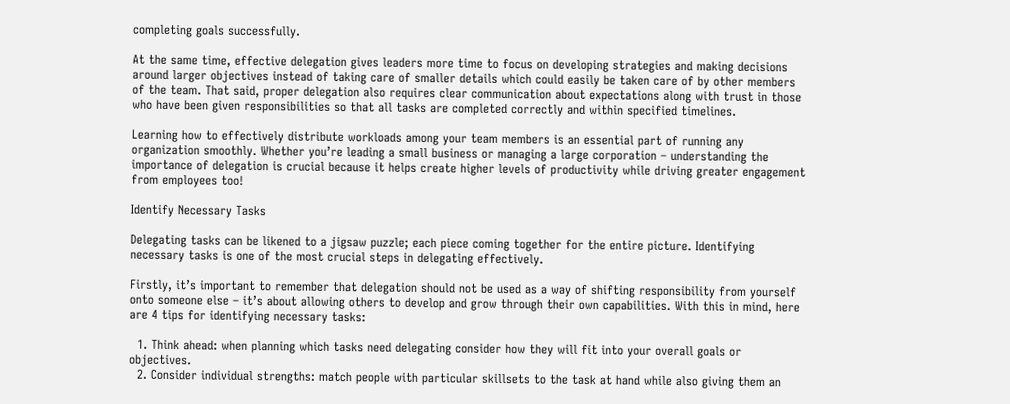completing goals successfully.

At the same time, effective delegation gives leaders more time to focus on developing strategies and making decisions around larger objectives instead of taking care of smaller details which could easily be taken care of by other members of the team. That said, proper delegation also requires clear communication about expectations along with trust in those who have been given responsibilities so that all tasks are completed correctly and within specified timelines.

Learning how to effectively distribute workloads among your team members is an essential part of running any organization smoothly. Whether you’re leading a small business or managing a large corporation – understanding the importance of delegation is crucial because it helps create higher levels of productivity while driving greater engagement from employees too!

Identify Necessary Tasks

Delegating tasks can be likened to a jigsaw puzzle; each piece coming together for the entire picture. Identifying necessary tasks is one of the most crucial steps in delegating effectively.

Firstly, it’s important to remember that delegation should not be used as a way of shifting responsibility from yourself onto someone else – it’s about allowing others to develop and grow through their own capabilities. With this in mind, here are 4 tips for identifying necessary tasks:

  1. Think ahead: when planning which tasks need delegating consider how they will fit into your overall goals or objectives.
  2. Consider individual strengths: match people with particular skillsets to the task at hand while also giving them an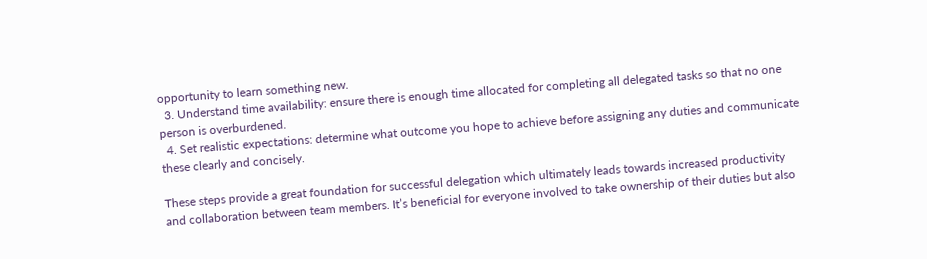opportunity to learn something new.
  3. Understand time availability: ensure there is enough time allocated for completing all delegated tasks so that no one person is overburdened.
  4. Set realistic expectations: determine what outcome you hope to achieve before assigning any duties and communicate these clearly and concisely.

These steps provide a great foundation for successful delegation which ultimately leads towards increased productivity and collaboration between team members. It’s beneficial for everyone involved to take ownership of their duties but also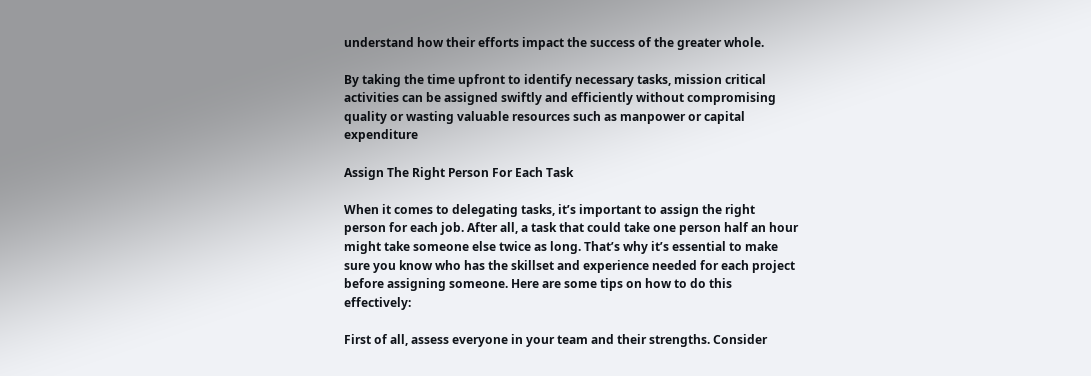understand how their efforts impact the success of the greater whole.

By taking the time upfront to identify necessary tasks, mission critical activities can be assigned swiftly and efficiently without compromising quality or wasting valuable resources such as manpower or capital expenditure

Assign The Right Person For Each Task

When it comes to delegating tasks, it’s important to assign the right person for each job. After all, a task that could take one person half an hour might take someone else twice as long. That’s why it’s essential to make sure you know who has the skillset and experience needed for each project before assigning someone. Here are some tips on how to do this effectively:

First of all, assess everyone in your team and their strengths. Consider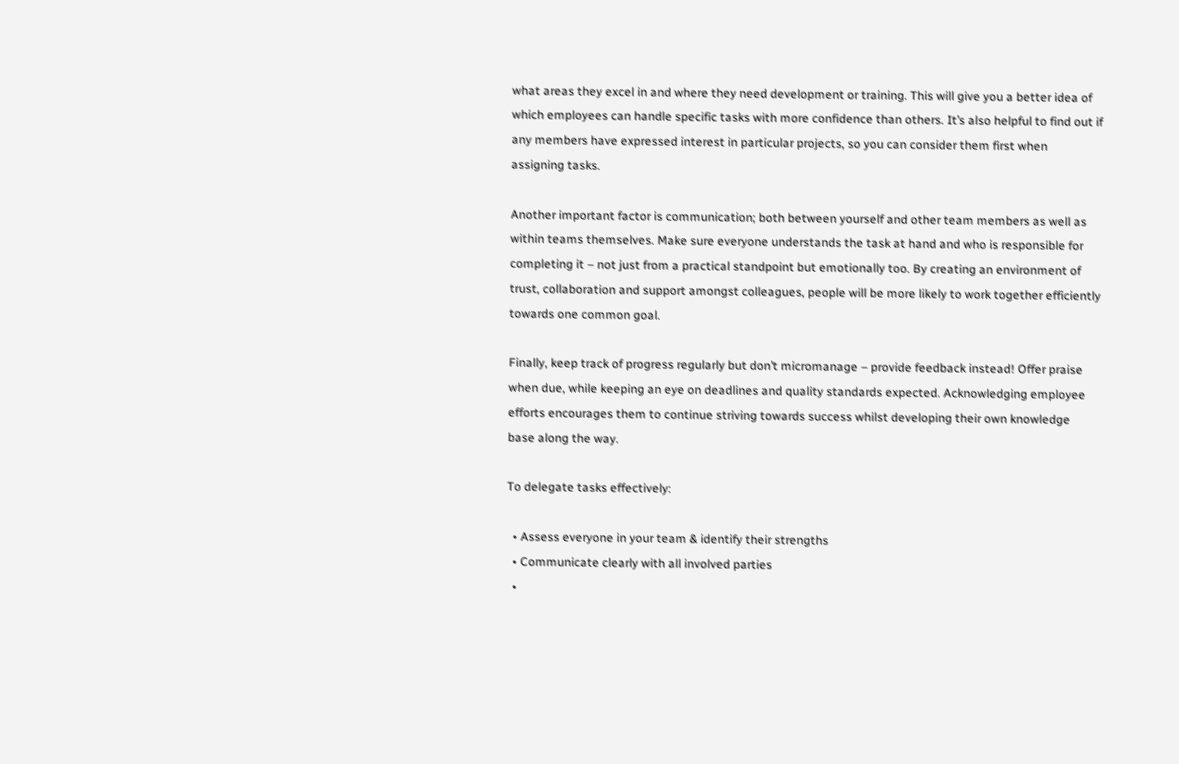what areas they excel in and where they need development or training. This will give you a better idea of which employees can handle specific tasks with more confidence than others. It’s also helpful to find out if any members have expressed interest in particular projects, so you can consider them first when assigning tasks.

Another important factor is communication; both between yourself and other team members as well as within teams themselves. Make sure everyone understands the task at hand and who is responsible for completing it – not just from a practical standpoint but emotionally too. By creating an environment of trust, collaboration and support amongst colleagues, people will be more likely to work together efficiently towards one common goal.

Finally, keep track of progress regularly but don’t micromanage – provide feedback instead! Offer praise when due, while keeping an eye on deadlines and quality standards expected. Acknowledging employee efforts encourages them to continue striving towards success whilst developing their own knowledge base along the way.

To delegate tasks effectively:

  • Assess everyone in your team & identify their strengths
  • Communicate clearly with all involved parties
  •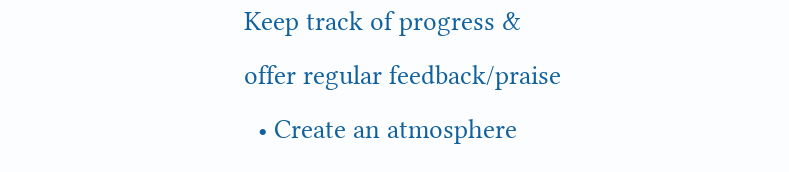Keep track of progress & offer regular feedback/praise
  • Create an atmosphere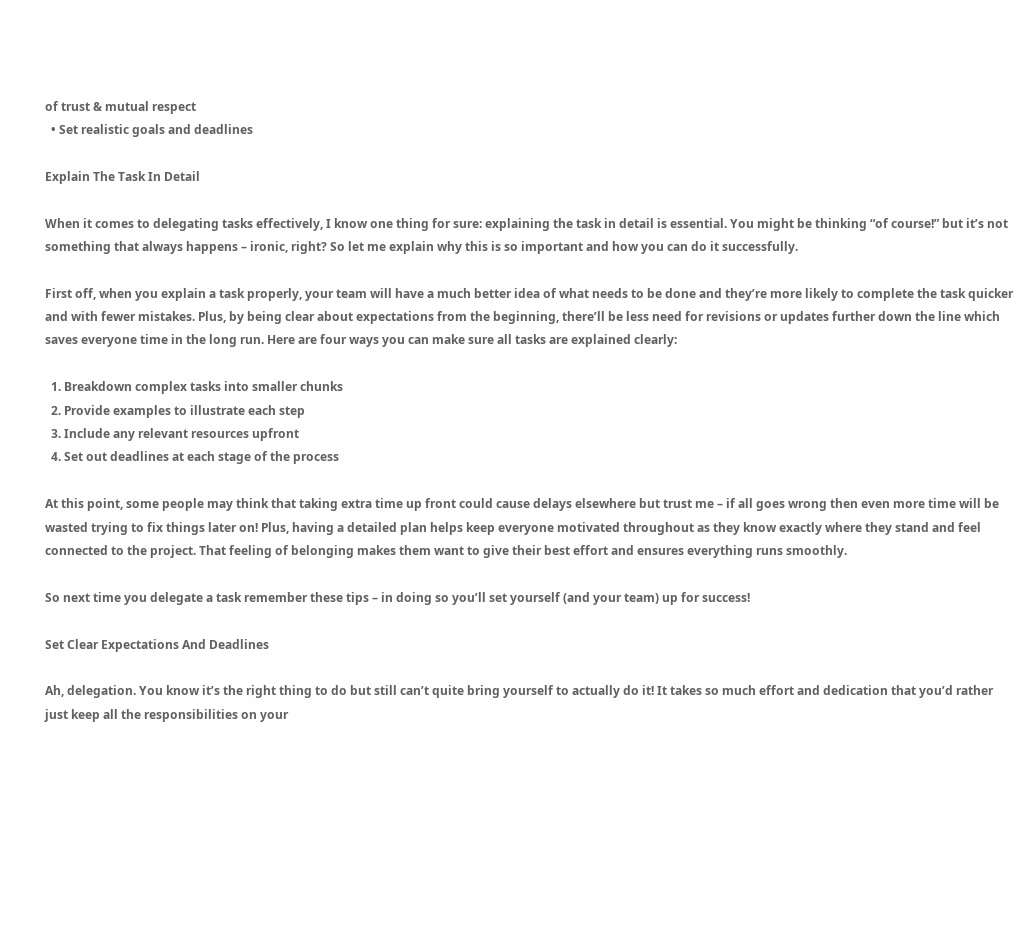of trust & mutual respect
  • Set realistic goals and deadlines

Explain The Task In Detail

When it comes to delegating tasks effectively, I know one thing for sure: explaining the task in detail is essential. You might be thinking “of course!” but it’s not something that always happens – ironic, right? So let me explain why this is so important and how you can do it successfully.

First off, when you explain a task properly, your team will have a much better idea of what needs to be done and they’re more likely to complete the task quicker and with fewer mistakes. Plus, by being clear about expectations from the beginning, there’ll be less need for revisions or updates further down the line which saves everyone time in the long run. Here are four ways you can make sure all tasks are explained clearly:

  1. Breakdown complex tasks into smaller chunks
  2. Provide examples to illustrate each step
  3. Include any relevant resources upfront
  4. Set out deadlines at each stage of the process

At this point, some people may think that taking extra time up front could cause delays elsewhere but trust me – if all goes wrong then even more time will be wasted trying to fix things later on! Plus, having a detailed plan helps keep everyone motivated throughout as they know exactly where they stand and feel connected to the project. That feeling of belonging makes them want to give their best effort and ensures everything runs smoothly.

So next time you delegate a task remember these tips – in doing so you’ll set yourself (and your team) up for success!

Set Clear Expectations And Deadlines

Ah, delegation. You know it’s the right thing to do but still can’t quite bring yourself to actually do it! It takes so much effort and dedication that you’d rather just keep all the responsibilities on your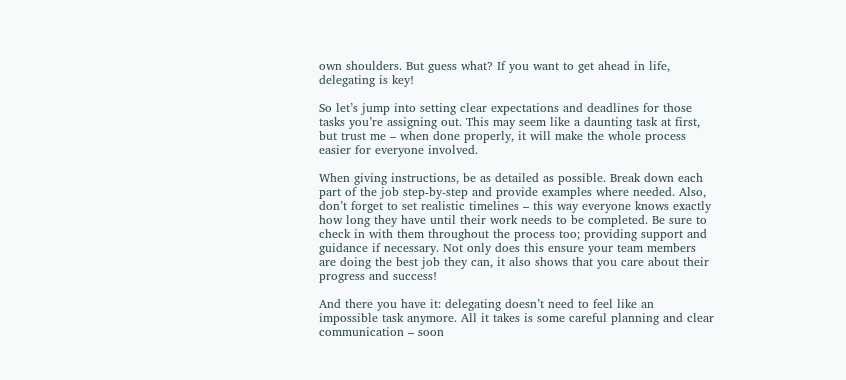own shoulders. But guess what? If you want to get ahead in life, delegating is key!

So let’s jump into setting clear expectations and deadlines for those tasks you’re assigning out. This may seem like a daunting task at first, but trust me – when done properly, it will make the whole process easier for everyone involved.

When giving instructions, be as detailed as possible. Break down each part of the job step-by-step and provide examples where needed. Also, don’t forget to set realistic timelines – this way everyone knows exactly how long they have until their work needs to be completed. Be sure to check in with them throughout the process too; providing support and guidance if necessary. Not only does this ensure your team members are doing the best job they can, it also shows that you care about their progress and success!

And there you have it: delegating doesn’t need to feel like an impossible task anymore. All it takes is some careful planning and clear communication – soon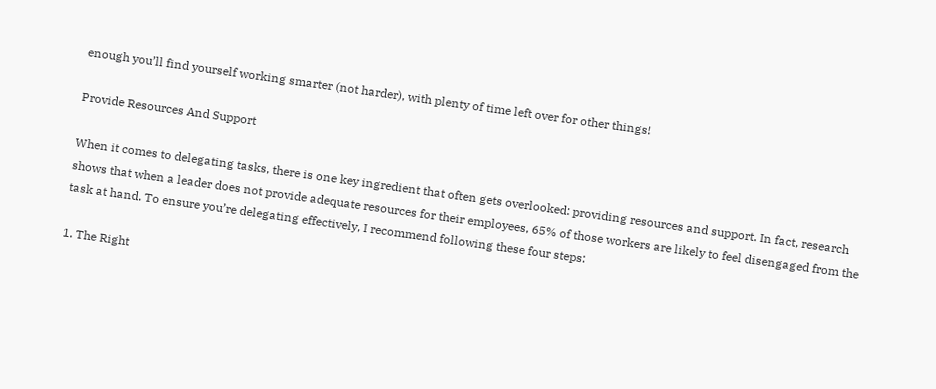enough you’ll find yourself working smarter (not harder), with plenty of time left over for other things!

Provide Resources And Support

When it comes to delegating tasks, there is one key ingredient that often gets overlooked: providing resources and support. In fact, research shows that when a leader does not provide adequate resources for their employees, 65% of those workers are likely to feel disengaged from the task at hand. To ensure you’re delegating effectively, I recommend following these four steps:

1. The Right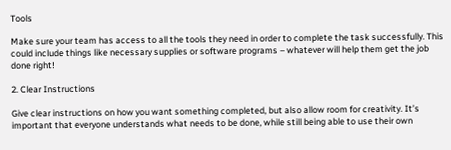Tools

Make sure your team has access to all the tools they need in order to complete the task successfully. This could include things like necessary supplies or software programs – whatever will help them get the job done right!

2. Clear Instructions

Give clear instructions on how you want something completed, but also allow room for creativity. It’s important that everyone understands what needs to be done, while still being able to use their own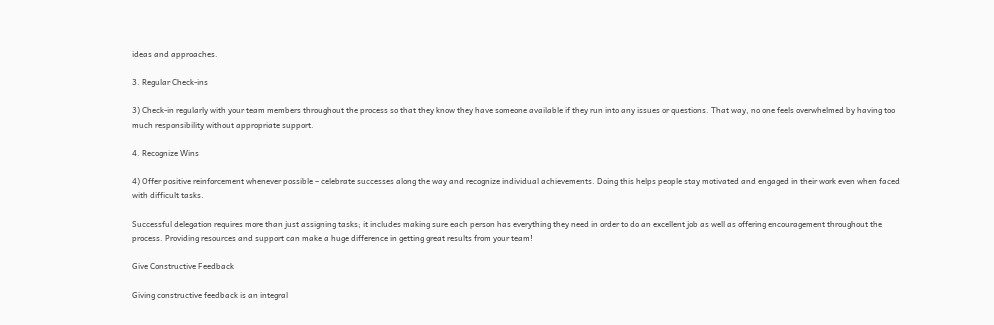ideas and approaches.

3. Regular Check-ins

3) Check-in regularly with your team members throughout the process so that they know they have someone available if they run into any issues or questions. That way, no one feels overwhelmed by having too much responsibility without appropriate support.

4. Recognize Wins

4) Offer positive reinforcement whenever possible – celebrate successes along the way and recognize individual achievements. Doing this helps people stay motivated and engaged in their work even when faced with difficult tasks.

Successful delegation requires more than just assigning tasks; it includes making sure each person has everything they need in order to do an excellent job as well as offering encouragement throughout the process. Providing resources and support can make a huge difference in getting great results from your team!

Give Constructive Feedback

Giving constructive feedback is an integral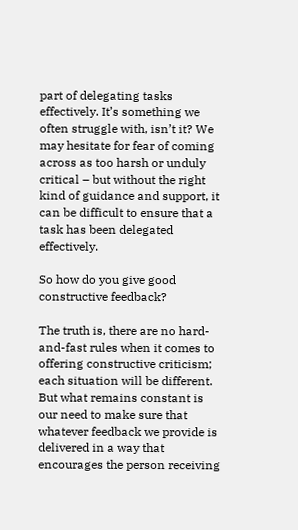part of delegating tasks effectively. It’s something we often struggle with, isn’t it? We may hesitate for fear of coming across as too harsh or unduly critical – but without the right kind of guidance and support, it can be difficult to ensure that a task has been delegated effectively.

So how do you give good constructive feedback?

The truth is, there are no hard-and-fast rules when it comes to offering constructive criticism; each situation will be different. But what remains constant is our need to make sure that whatever feedback we provide is delivered in a way that encourages the person receiving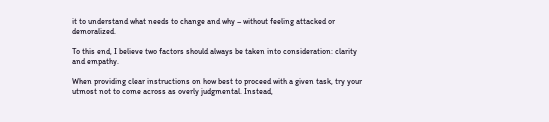it to understand what needs to change and why – without feeling attacked or demoralized.

To this end, I believe two factors should always be taken into consideration: clarity and empathy.

When providing clear instructions on how best to proceed with a given task, try your utmost not to come across as overly judgmental. Instead,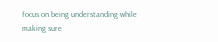focus on being understanding while making sure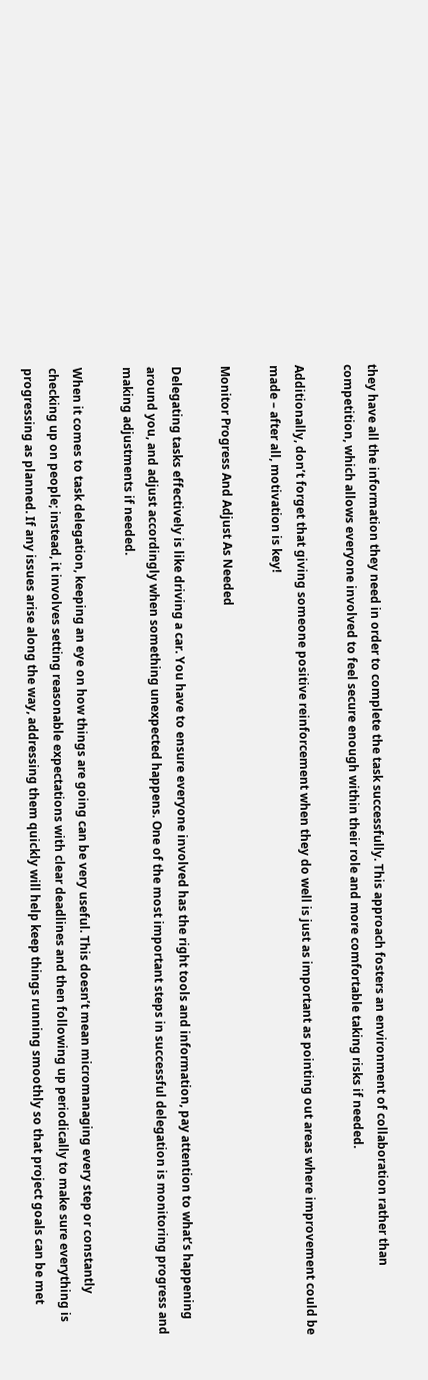they have all the information they need in order to complete the task successfully. This approach fosters an environment of collaboration rather than competition, which allows everyone involved to feel secure enough within their role and more comfortable taking risks if needed.

Additionally, don’t forget that giving someone positive reinforcement when they do well is just as important as pointing out areas where improvement could be made – after all, motivation is key!

Monitor Progress And Adjust As Needed

Delegating tasks effectively is like driving a car. You have to ensure everyone involved has the right tools and information, pay attention to what’s happening around you, and adjust accordingly when something unexpected happens. One of the most important steps in successful delegation is monitoring progress and making adjustments if needed.

When it comes to task delegation, keeping an eye on how things are going can be very useful. This doesn’t mean micromanaging every step or constantly checking up on people; instead, it involves setting reasonable expectations with clear deadlines and then following up periodically to make sure everything is progressing as planned. If any issues arise along the way, addressing them quickly will help keep things running smoothly so that project goals can be met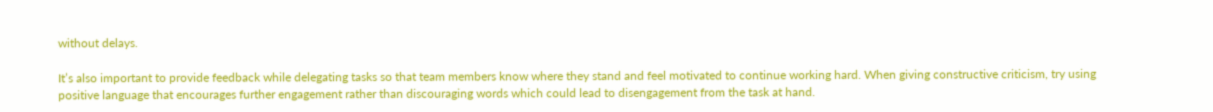without delays.

It’s also important to provide feedback while delegating tasks so that team members know where they stand and feel motivated to continue working hard. When giving constructive criticism, try using positive language that encourages further engagement rather than discouraging words which could lead to disengagement from the task at hand.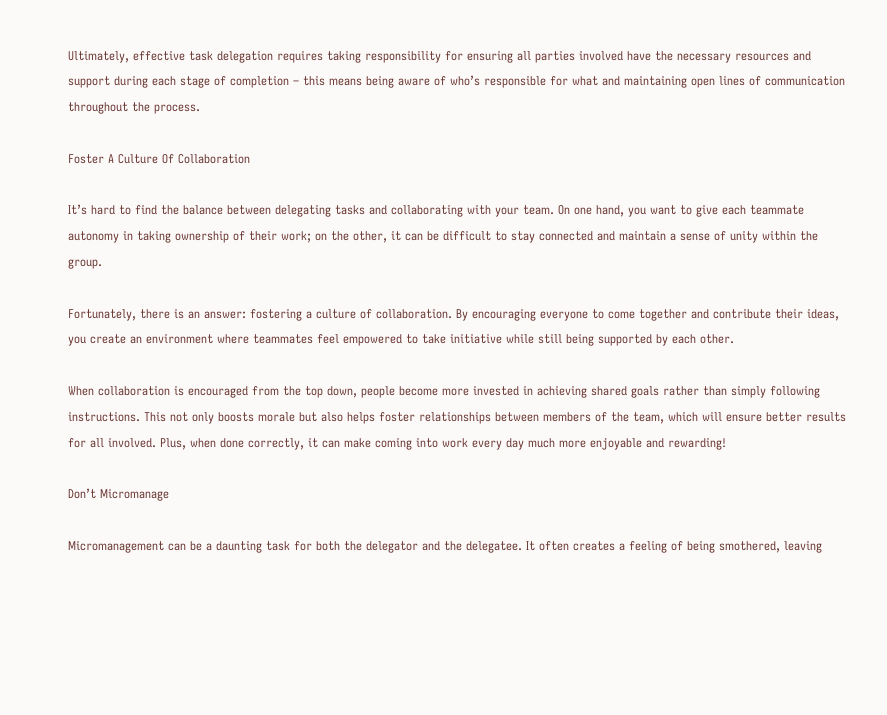Ultimately, effective task delegation requires taking responsibility for ensuring all parties involved have the necessary resources and support during each stage of completion – this means being aware of who’s responsible for what and maintaining open lines of communication throughout the process.

Foster A Culture Of Collaboration

It’s hard to find the balance between delegating tasks and collaborating with your team. On one hand, you want to give each teammate autonomy in taking ownership of their work; on the other, it can be difficult to stay connected and maintain a sense of unity within the group.

Fortunately, there is an answer: fostering a culture of collaboration. By encouraging everyone to come together and contribute their ideas, you create an environment where teammates feel empowered to take initiative while still being supported by each other.

When collaboration is encouraged from the top down, people become more invested in achieving shared goals rather than simply following instructions. This not only boosts morale but also helps foster relationships between members of the team, which will ensure better results for all involved. Plus, when done correctly, it can make coming into work every day much more enjoyable and rewarding!

Don’t Micromanage

Micromanagement can be a daunting task for both the delegator and the delegatee. It often creates a feeling of being smothered, leaving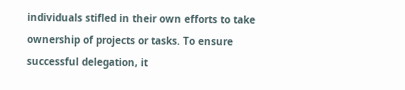individuals stifled in their own efforts to take ownership of projects or tasks. To ensure successful delegation, it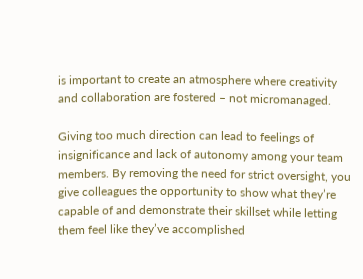is important to create an atmosphere where creativity and collaboration are fostered – not micromanaged.

Giving too much direction can lead to feelings of insignificance and lack of autonomy among your team members. By removing the need for strict oversight, you give colleagues the opportunity to show what they’re capable of and demonstrate their skillset while letting them feel like they’ve accomplished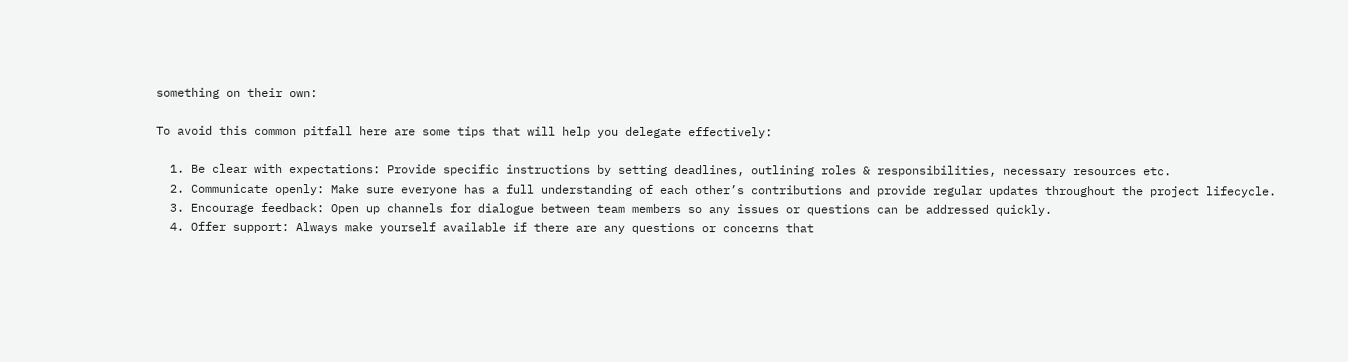something on their own:

To avoid this common pitfall here are some tips that will help you delegate effectively:

  1. Be clear with expectations: Provide specific instructions by setting deadlines, outlining roles & responsibilities, necessary resources etc.
  2. Communicate openly: Make sure everyone has a full understanding of each other’s contributions and provide regular updates throughout the project lifecycle.
  3. Encourage feedback: Open up channels for dialogue between team members so any issues or questions can be addressed quickly.
  4. Offer support: Always make yourself available if there are any questions or concerns that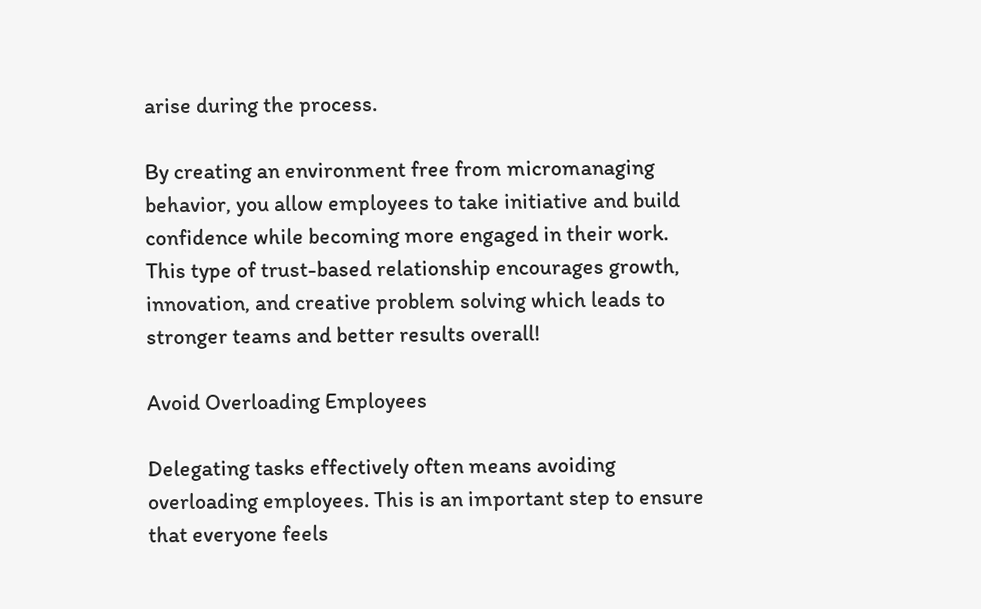arise during the process.

By creating an environment free from micromanaging behavior, you allow employees to take initiative and build confidence while becoming more engaged in their work. This type of trust-based relationship encourages growth, innovation, and creative problem solving which leads to stronger teams and better results overall!

Avoid Overloading Employees

Delegating tasks effectively often means avoiding overloading employees. This is an important step to ensure that everyone feels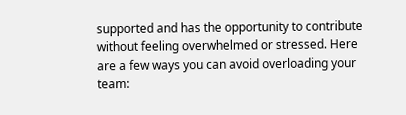supported and has the opportunity to contribute without feeling overwhelmed or stressed. Here are a few ways you can avoid overloading your team: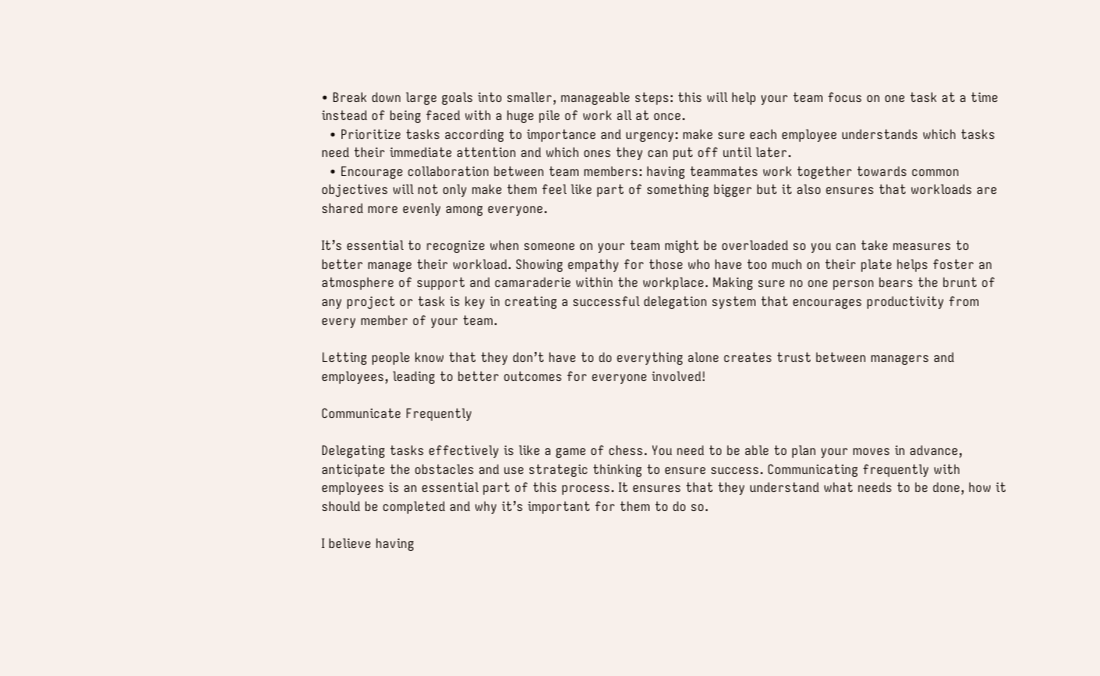• Break down large goals into smaller, manageable steps: this will help your team focus on one task at a time instead of being faced with a huge pile of work all at once.
  • Prioritize tasks according to importance and urgency: make sure each employee understands which tasks need their immediate attention and which ones they can put off until later.
  • Encourage collaboration between team members: having teammates work together towards common objectives will not only make them feel like part of something bigger but it also ensures that workloads are shared more evenly among everyone.

It’s essential to recognize when someone on your team might be overloaded so you can take measures to better manage their workload. Showing empathy for those who have too much on their plate helps foster an atmosphere of support and camaraderie within the workplace. Making sure no one person bears the brunt of any project or task is key in creating a successful delegation system that encourages productivity from every member of your team.

Letting people know that they don’t have to do everything alone creates trust between managers and employees, leading to better outcomes for everyone involved!

Communicate Frequently

Delegating tasks effectively is like a game of chess. You need to be able to plan your moves in advance, anticipate the obstacles and use strategic thinking to ensure success. Communicating frequently with employees is an essential part of this process. It ensures that they understand what needs to be done, how it should be completed and why it’s important for them to do so.

I believe having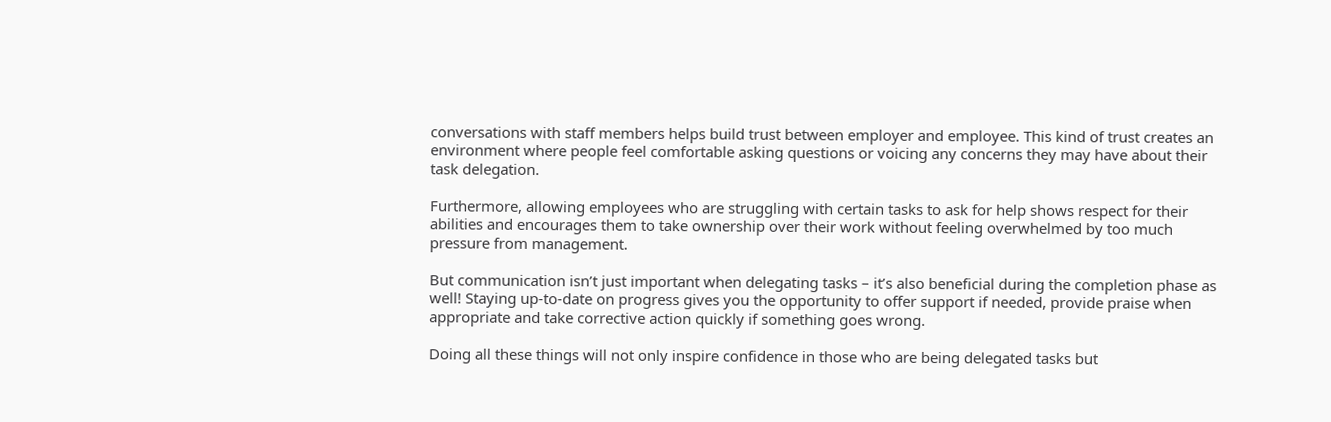conversations with staff members helps build trust between employer and employee. This kind of trust creates an environment where people feel comfortable asking questions or voicing any concerns they may have about their task delegation.

Furthermore, allowing employees who are struggling with certain tasks to ask for help shows respect for their abilities and encourages them to take ownership over their work without feeling overwhelmed by too much pressure from management.

But communication isn’t just important when delegating tasks – it’s also beneficial during the completion phase as well! Staying up-to-date on progress gives you the opportunity to offer support if needed, provide praise when appropriate and take corrective action quickly if something goes wrong.

Doing all these things will not only inspire confidence in those who are being delegated tasks but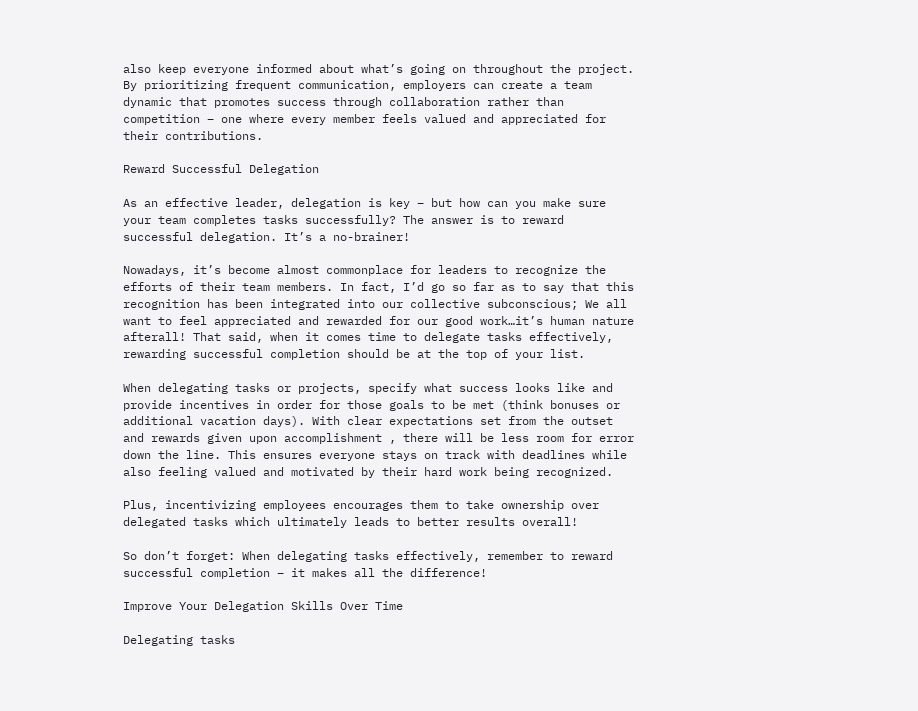also keep everyone informed about what’s going on throughout the project. By prioritizing frequent communication, employers can create a team dynamic that promotes success through collaboration rather than competition – one where every member feels valued and appreciated for their contributions.

Reward Successful Delegation

As an effective leader, delegation is key – but how can you make sure your team completes tasks successfully? The answer is to reward successful delegation. It’s a no-brainer!

Nowadays, it’s become almost commonplace for leaders to recognize the efforts of their team members. In fact, I’d go so far as to say that this recognition has been integrated into our collective subconscious; We all want to feel appreciated and rewarded for our good work…it’s human nature afterall! That said, when it comes time to delegate tasks effectively, rewarding successful completion should be at the top of your list.

When delegating tasks or projects, specify what success looks like and provide incentives in order for those goals to be met (think bonuses or additional vacation days). With clear expectations set from the outset and rewards given upon accomplishment , there will be less room for error down the line. This ensures everyone stays on track with deadlines while also feeling valued and motivated by their hard work being recognized.

Plus, incentivizing employees encourages them to take ownership over delegated tasks which ultimately leads to better results overall!

So don’t forget: When delegating tasks effectively, remember to reward successful completion – it makes all the difference!

Improve Your Delegation Skills Over Time

Delegating tasks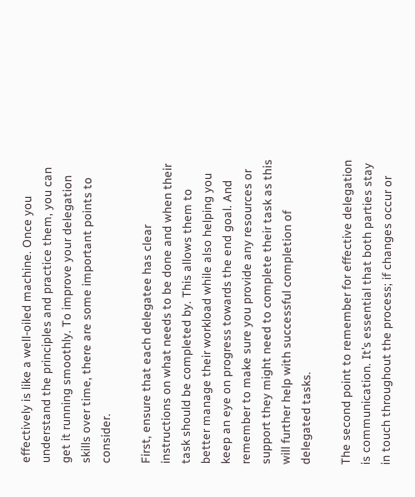effectively is like a well-oiled machine. Once you understand the principles and practice them, you can get it running smoothly. To improve your delegation skills over time, there are some important points to consider.

First, ensure that each delegatee has clear instructions on what needs to be done and when their task should be completed by. This allows them to better manage their workload while also helping you keep an eye on progress towards the end goal. And remember to make sure you provide any resources or support they might need to complete their task as this will further help with successful completion of delegated tasks.

The second point to remember for effective delegation is communication. It’s essential that both parties stay in touch throughout the process; if changes occur or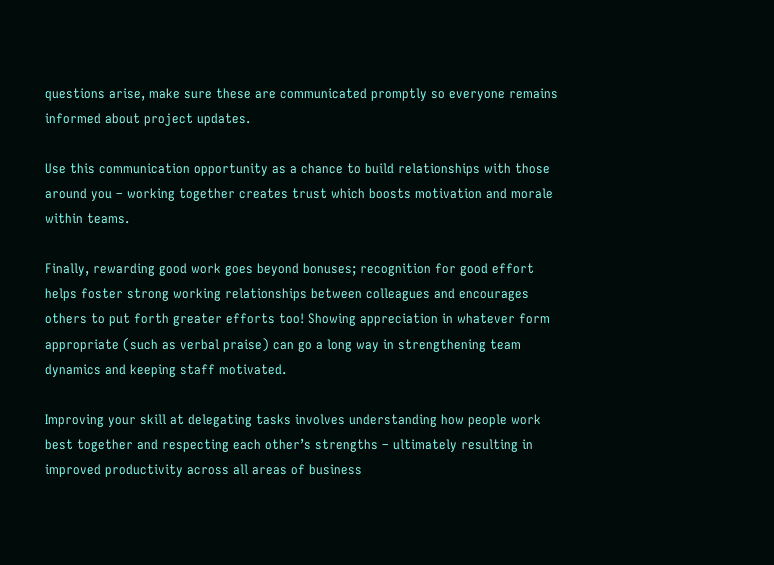questions arise, make sure these are communicated promptly so everyone remains informed about project updates.

Use this communication opportunity as a chance to build relationships with those around you – working together creates trust which boosts motivation and morale within teams.

Finally, rewarding good work goes beyond bonuses; recognition for good effort helps foster strong working relationships between colleagues and encourages others to put forth greater efforts too! Showing appreciation in whatever form appropriate (such as verbal praise) can go a long way in strengthening team dynamics and keeping staff motivated.

Improving your skill at delegating tasks involves understanding how people work best together and respecting each other’s strengths – ultimately resulting in improved productivity across all areas of business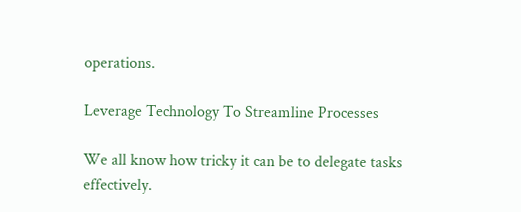operations.

Leverage Technology To Streamline Processes

We all know how tricky it can be to delegate tasks effectively.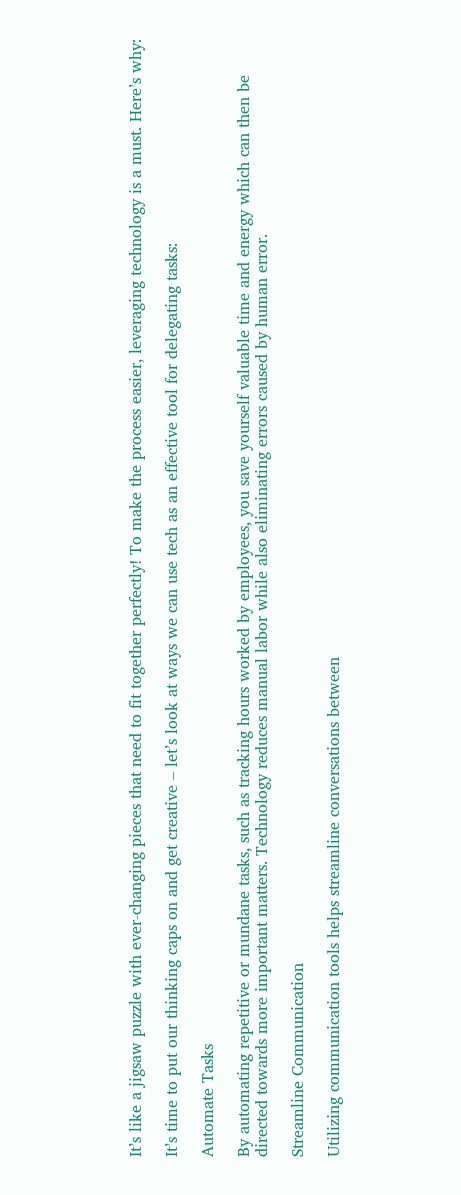It’s like a jigsaw puzzle with ever-changing pieces that need to fit together perfectly! To make the process easier, leveraging technology is a must. Here’s why:

It’s time to put our thinking caps on and get creative – let’s look at ways we can use tech as an effective tool for delegating tasks:

Automate Tasks

By automating repetitive or mundane tasks, such as tracking hours worked by employees, you save yourself valuable time and energy which can then be directed towards more important matters. Technology reduces manual labor while also eliminating errors caused by human error.

Streamline Communication

Utilizing communication tools helps streamline conversations between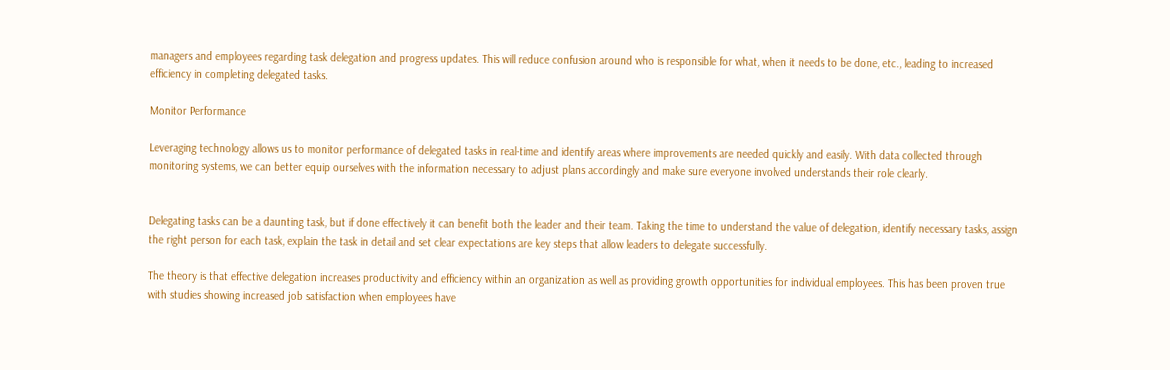managers and employees regarding task delegation and progress updates. This will reduce confusion around who is responsible for what, when it needs to be done, etc., leading to increased efficiency in completing delegated tasks.

Monitor Performance

Leveraging technology allows us to monitor performance of delegated tasks in real-time and identify areas where improvements are needed quickly and easily. With data collected through monitoring systems, we can better equip ourselves with the information necessary to adjust plans accordingly and make sure everyone involved understands their role clearly.


Delegating tasks can be a daunting task, but if done effectively it can benefit both the leader and their team. Taking the time to understand the value of delegation, identify necessary tasks, assign the right person for each task, explain the task in detail and set clear expectations are key steps that allow leaders to delegate successfully.

The theory is that effective delegation increases productivity and efficiency within an organization as well as providing growth opportunities for individual employees. This has been proven true with studies showing increased job satisfaction when employees have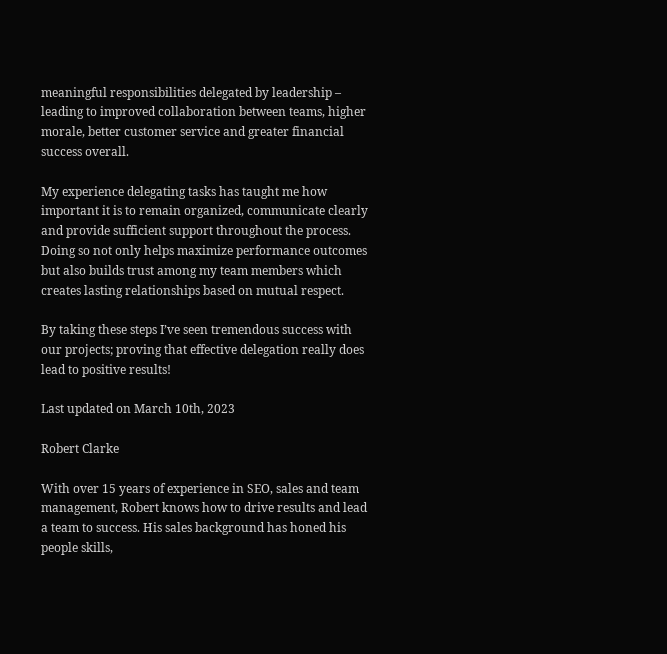meaningful responsibilities delegated by leadership – leading to improved collaboration between teams, higher morale, better customer service and greater financial success overall.

My experience delegating tasks has taught me how important it is to remain organized, communicate clearly and provide sufficient support throughout the process. Doing so not only helps maximize performance outcomes but also builds trust among my team members which creates lasting relationships based on mutual respect.

By taking these steps I’ve seen tremendous success with our projects; proving that effective delegation really does lead to positive results!

Last updated on March 10th, 2023

Robert Clarke

With over 15 years of experience in SEO, sales and team management, Robert knows how to drive results and lead a team to success. His sales background has honed his people skills,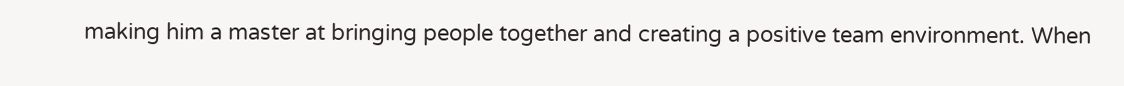making him a master at bringing people together and creating a positive team environment. When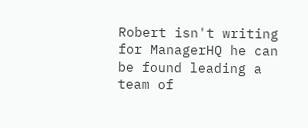Robert isn't writing for ManagerHQ he can be found leading a team of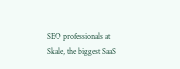SEO professionals at Skale, the biggest SaaS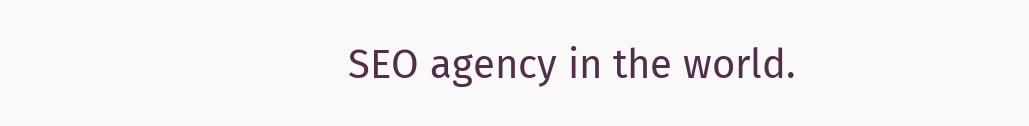SEO agency in the world.